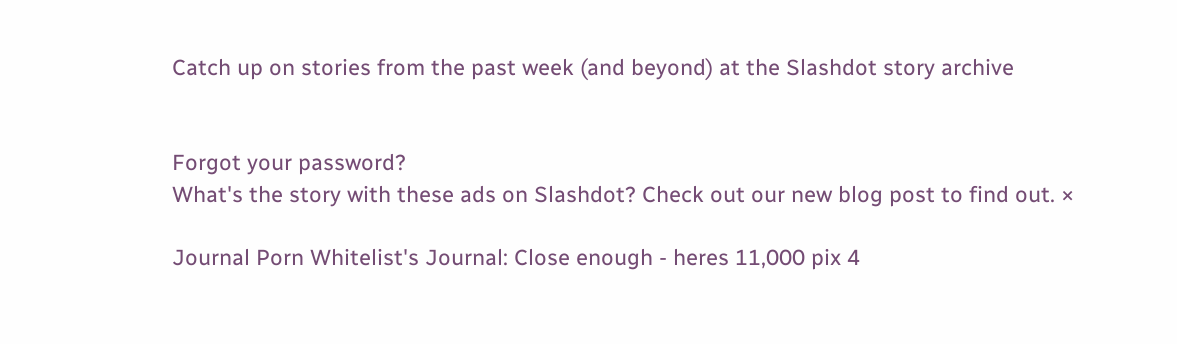Catch up on stories from the past week (and beyond) at the Slashdot story archive


Forgot your password?
What's the story with these ads on Slashdot? Check out our new blog post to find out. ×

Journal Porn Whitelist's Journal: Close enough - heres 11,000 pix 4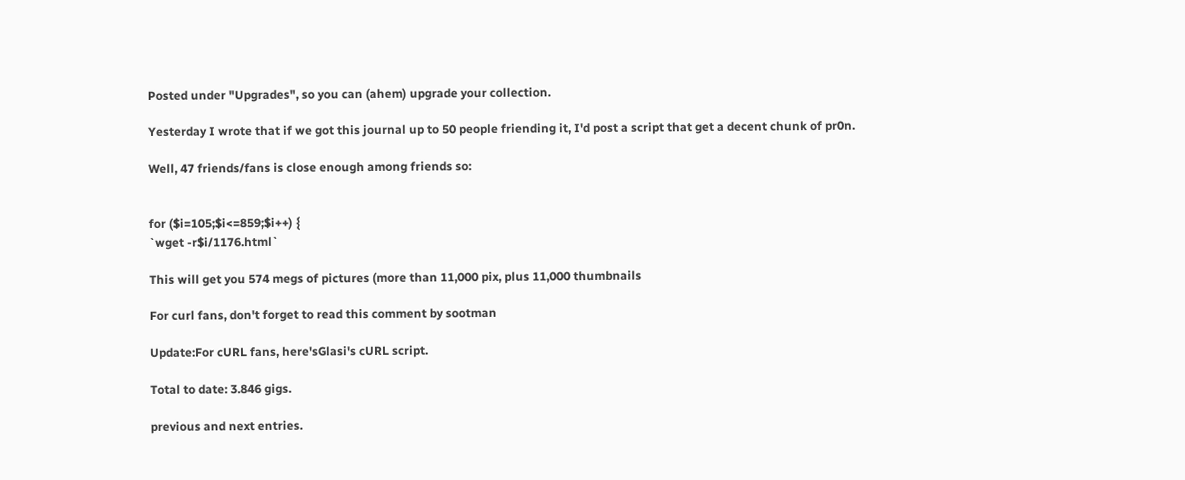Posted under "Upgrades", so you can (ahem) upgrade your collection.

Yesterday I wrote that if we got this journal up to 50 people friending it, I'd post a script that get a decent chunk of pr0n.

Well, 47 friends/fans is close enough among friends so:


for ($i=105;$i<=859;$i++) {
`wget -r$i/1176.html`

This will get you 574 megs of pictures (more than 11,000 pix, plus 11,000 thumbnails

For curl fans, don't forget to read this comment by sootman

Update:For cURL fans, here'sGlasi's cURL script.

Total to date: 3.846 gigs.

previous and next entries.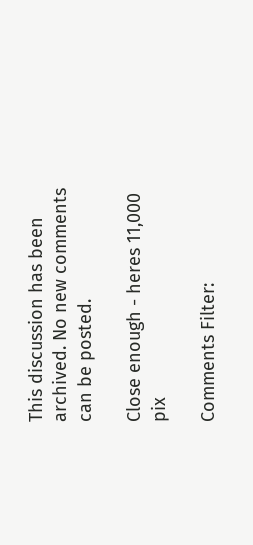This discussion has been archived. No new comments can be posted.

Close enough - heres 11,000 pix

Comments Filter: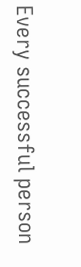Every successful person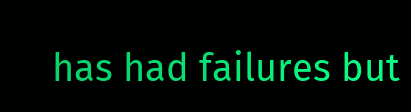has had failures but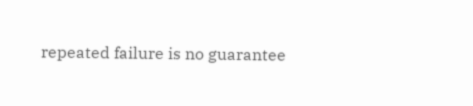repeated failure is no guarantee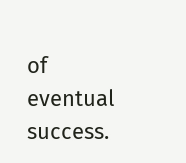of eventual success.